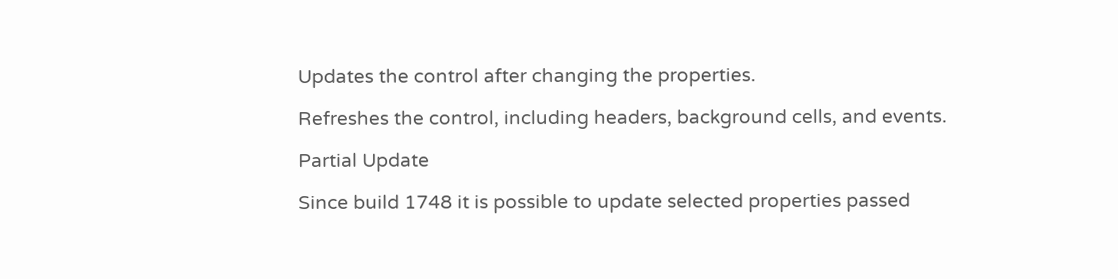Updates the control after changing the properties.

Refreshes the control, including headers, background cells, and events.

Partial Update

Since build 1748 it is possible to update selected properties passed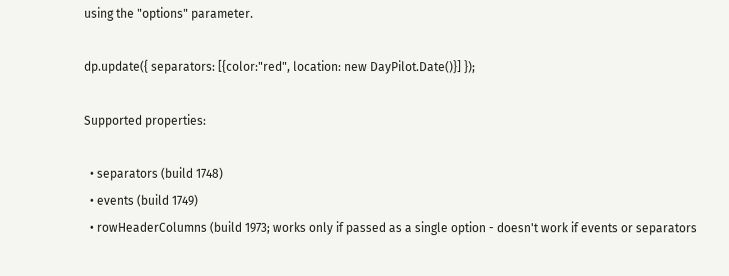using the "options" parameter.

dp.update({ separators: [{color:"red", location: new DayPilot.Date()}] });

Supported properties:

  • separators (build 1748)
  • events (build 1749)
  • rowHeaderColumns (build 1973; works only if passed as a single option - doesn't work if events or separators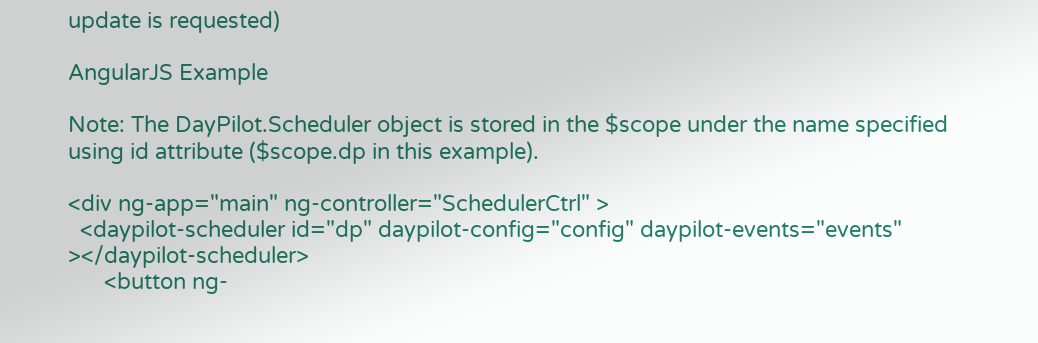update is requested)

AngularJS Example

Note: The DayPilot.Scheduler object is stored in the $scope under the name specified using id attribute ($scope.dp in this example).

<div ng-app="main" ng-controller="SchedulerCtrl" >
  <daypilot-scheduler id="dp" daypilot-config="config" daypilot-events="events" ></daypilot-scheduler>
      <button ng-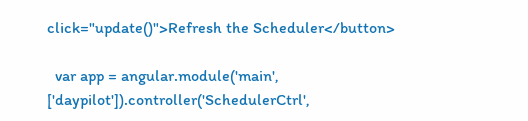click="update()">Refresh the Scheduler</button>

  var app = angular.module('main', ['daypilot']).controller('SchedulerCtrl',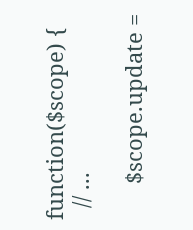function($scope) {
  // ...

      $scope.update =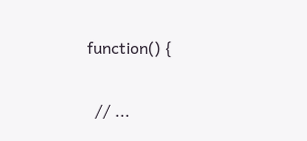function() {

  // ...